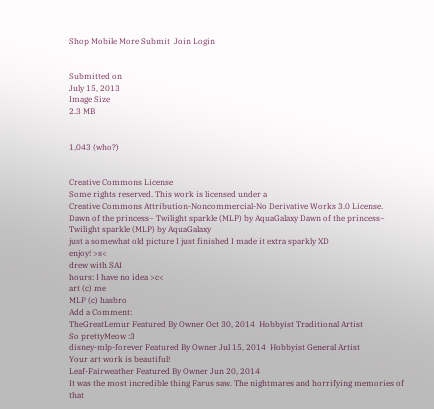Shop Mobile More Submit  Join Login


Submitted on
July 15, 2013
Image Size
2.3 MB


1,043 (who?)


Creative Commons License
Some rights reserved. This work is licensed under a
Creative Commons Attribution-Noncommercial-No Derivative Works 3.0 License.
Dawn of the princess~ Twilight sparkle (MLP) by AquaGalaxy Dawn of the princess~ Twilight sparkle (MLP) by AquaGalaxy
just a somewhat old picture I just finished I made it extra sparkly XD
enjoy! >s<
drew with SAI
hours: I have no idea >c<
art (c) me
MLP (c) hasbro
Add a Comment:
TheGreatLemur Featured By Owner Oct 30, 2014  Hobbyist Traditional Artist
So prettyMeow :3
disney-mlp-forever Featured By Owner Jul 15, 2014  Hobbyist General Artist
Your art work is beautiful!
Leaf-Fairweather Featured By Owner Jun 20, 2014
It was the most incredible thing Farus saw. The nightmares and horrifying memories of that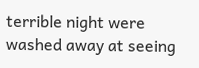terrible night were washed away at seeing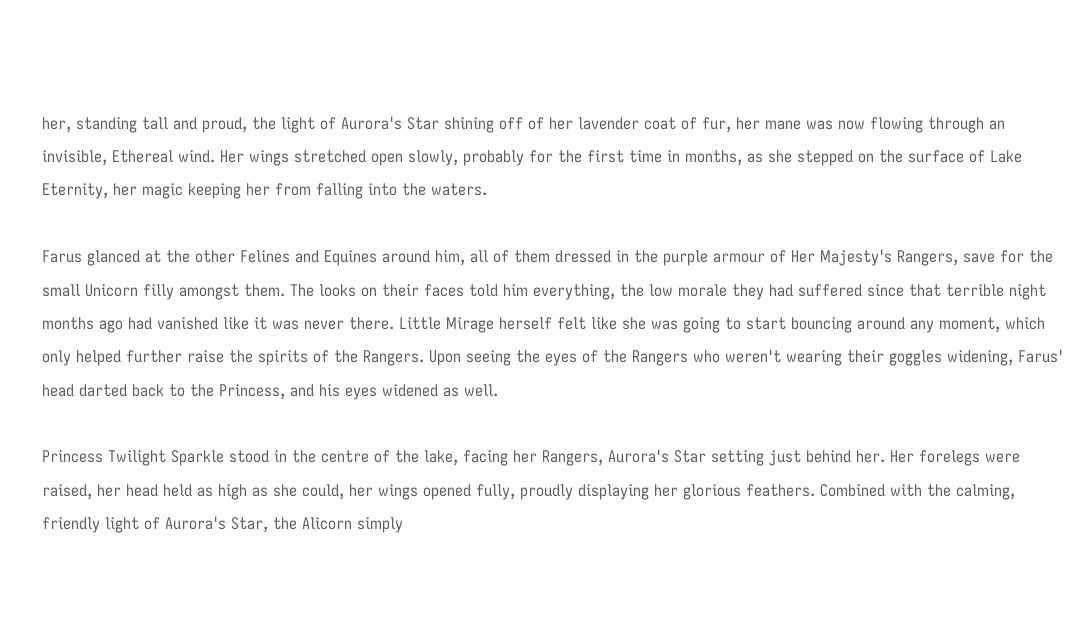her, standing tall and proud, the light of Aurora's Star shining off of her lavender coat of fur, her mane was now flowing through an invisible, Ethereal wind. Her wings stretched open slowly, probably for the first time in months, as she stepped on the surface of Lake Eternity, her magic keeping her from falling into the waters.

Farus glanced at the other Felines and Equines around him, all of them dressed in the purple armour of Her Majesty's Rangers, save for the small Unicorn filly amongst them. The looks on their faces told him everything, the low morale they had suffered since that terrible night months ago had vanished like it was never there. Little Mirage herself felt like she was going to start bouncing around any moment, which only helped further raise the spirits of the Rangers. Upon seeing the eyes of the Rangers who weren't wearing their goggles widening, Farus' head darted back to the Princess, and his eyes widened as well.

Princess Twilight Sparkle stood in the centre of the lake, facing her Rangers, Aurora's Star setting just behind her. Her forelegs were raised, her head held as high as she could, her wings opened fully, proudly displaying her glorious feathers. Combined with the calming, friendly light of Aurora's Star, the Alicorn simply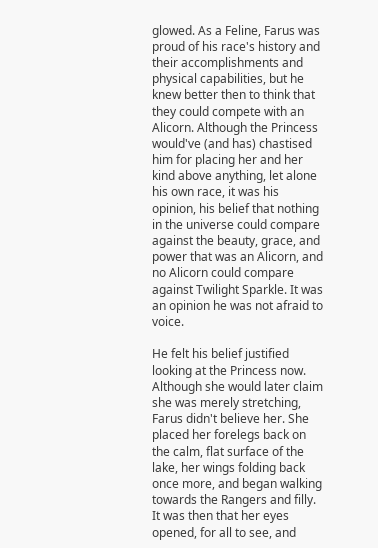glowed. As a Feline, Farus was proud of his race's history and their accomplishments and physical capabilities, but he knew better then to think that they could compete with an Alicorn. Although the Princess would've (and has) chastised him for placing her and her kind above anything, let alone his own race, it was his opinion, his belief that nothing in the universe could compare against the beauty, grace, and power that was an Alicorn, and no Alicorn could compare against Twilight Sparkle. It was an opinion he was not afraid to voice.

He felt his belief justified looking at the Princess now. Although she would later claim she was merely stretching, Farus didn't believe her. She placed her forelegs back on the calm, flat surface of the lake, her wings folding back once more, and began walking towards the Rangers and filly. It was then that her eyes opened, for all to see, and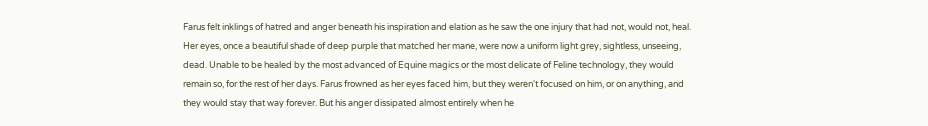Farus felt inklings of hatred and anger beneath his inspiration and elation as he saw the one injury that had not, would not, heal. Her eyes, once a beautiful shade of deep purple that matched her mane, were now a uniform light grey, sightless, unseeing, dead. Unable to be healed by the most advanced of Equine magics or the most delicate of Feline technology, they would remain so, for the rest of her days. Farus frowned as her eyes faced him, but they weren't focused on him, or on anything, and they would stay that way forever. But his anger dissipated almost entirely when he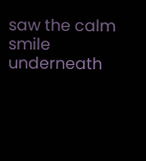saw the calm smile underneath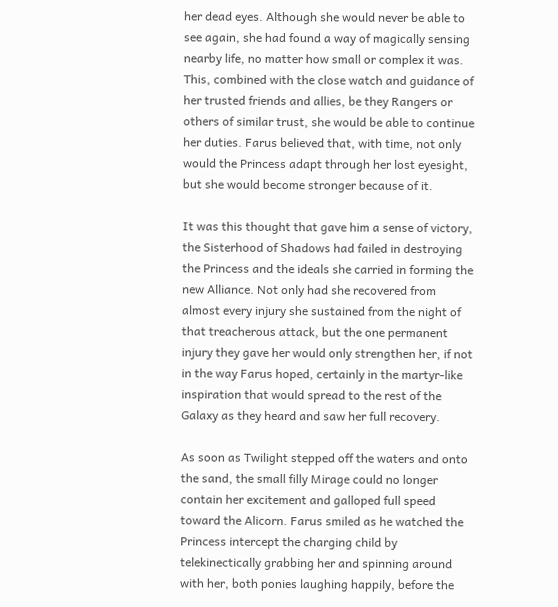her dead eyes. Although she would never be able to see again, she had found a way of magically sensing nearby life, no matter how small or complex it was. This, combined with the close watch and guidance of her trusted friends and allies, be they Rangers or others of similar trust, she would be able to continue her duties. Farus believed that, with time, not only would the Princess adapt through her lost eyesight, but she would become stronger because of it.

It was this thought that gave him a sense of victory, the Sisterhood of Shadows had failed in destroying the Princess and the ideals she carried in forming the new Alliance. Not only had she recovered from almost every injury she sustained from the night of that treacherous attack, but the one permanent injury they gave her would only strengthen her, if not in the way Farus hoped, certainly in the martyr-like inspiration that would spread to the rest of the Galaxy as they heard and saw her full recovery.

As soon as Twilight stepped off the waters and onto the sand, the small filly Mirage could no longer contain her excitement and galloped full speed toward the Alicorn. Farus smiled as he watched the Princess intercept the charging child by telekinectically grabbing her and spinning around with her, both ponies laughing happily, before the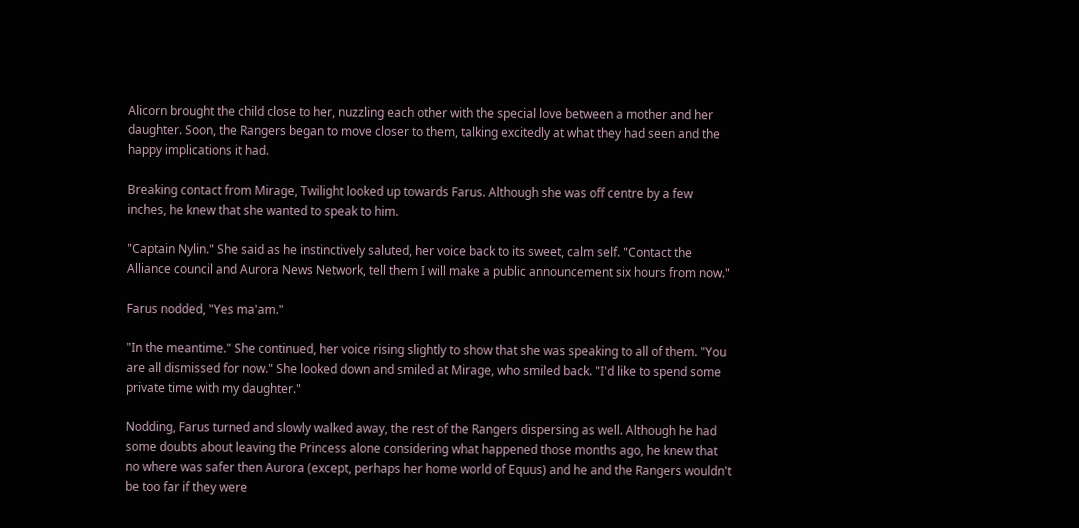Alicorn brought the child close to her, nuzzling each other with the special love between a mother and her daughter. Soon, the Rangers began to move closer to them, talking excitedly at what they had seen and the happy implications it had.

Breaking contact from Mirage, Twilight looked up towards Farus. Although she was off centre by a few inches, he knew that she wanted to speak to him.

"Captain Nylin." She said as he instinctively saluted, her voice back to its sweet, calm self. "Contact the Alliance council and Aurora News Network, tell them I will make a public announcement six hours from now."

Farus nodded, "Yes ma'am."

"In the meantime." She continued, her voice rising slightly to show that she was speaking to all of them. "You are all dismissed for now." She looked down and smiled at Mirage, who smiled back. "I'd like to spend some private time with my daughter."

Nodding, Farus turned and slowly walked away, the rest of the Rangers dispersing as well. Although he had some doubts about leaving the Princess alone considering what happened those months ago, he knew that no where was safer then Aurora (except, perhaps her home world of Equus) and he and the Rangers wouldn't be too far if they were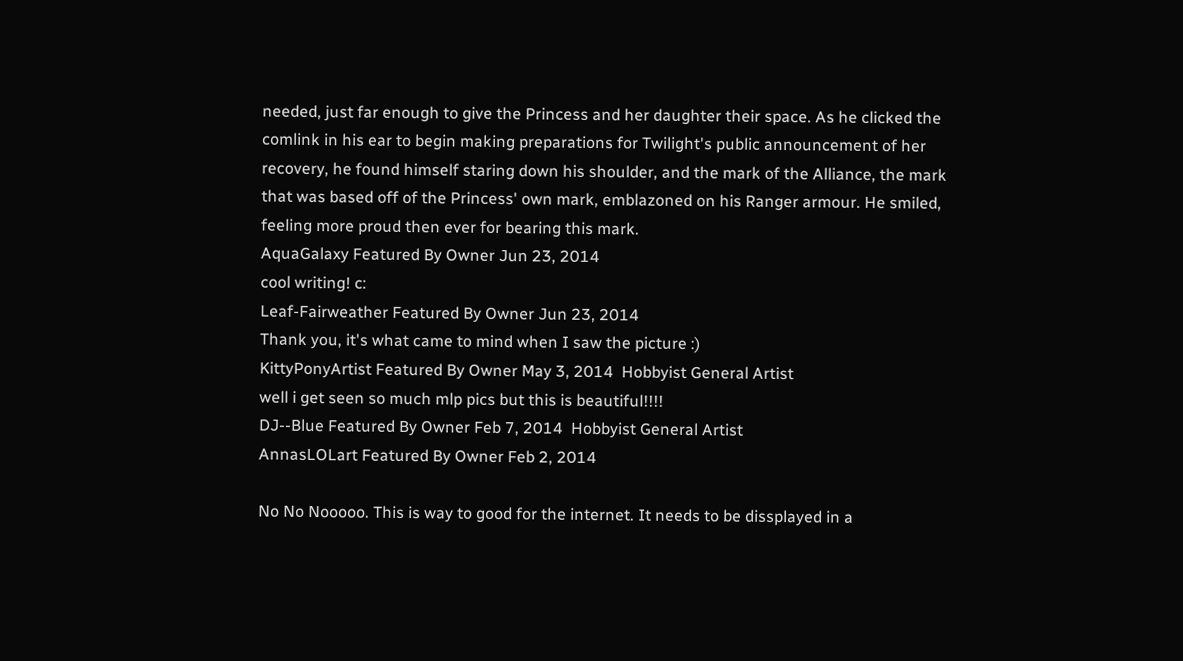needed, just far enough to give the Princess and her daughter their space. As he clicked the comlink in his ear to begin making preparations for Twilight's public announcement of her recovery, he found himself staring down his shoulder, and the mark of the Alliance, the mark that was based off of the Princess' own mark, emblazoned on his Ranger armour. He smiled, feeling more proud then ever for bearing this mark.
AquaGalaxy Featured By Owner Jun 23, 2014
cool writing! c:
Leaf-Fairweather Featured By Owner Jun 23, 2014
Thank you, it's what came to mind when I saw the picture :)
KittyPonyArtist Featured By Owner May 3, 2014  Hobbyist General Artist
well i get seen so much mlp pics but this is beautiful!!!!
DJ--Blue Featured By Owner Feb 7, 2014  Hobbyist General Artist
AnnasLOLart Featured By Owner Feb 2, 2014

No No Nooooo. This is way to good for the internet. It needs to be dissplayed in a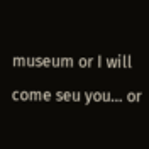museum or I will come seu you... or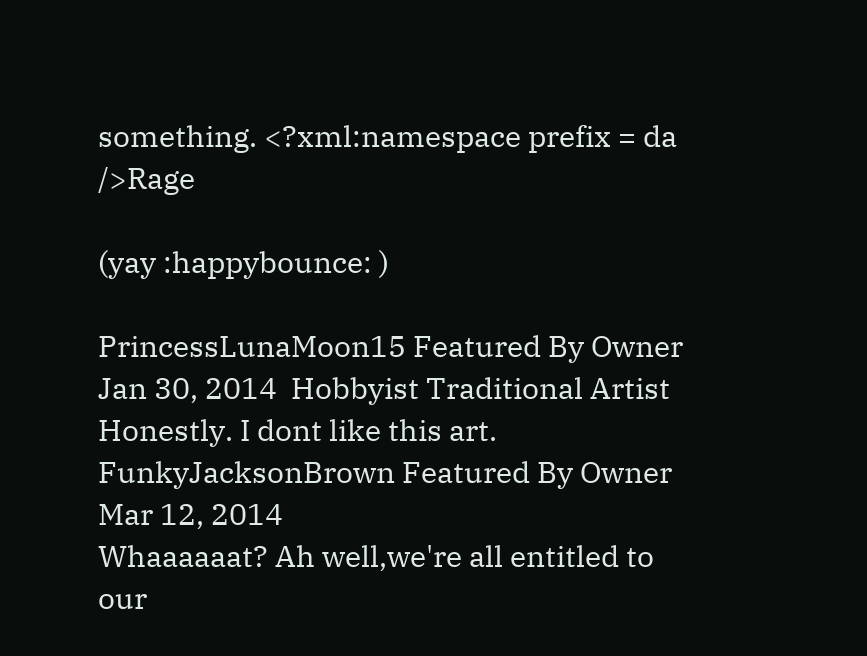something. <?xml:namespace prefix = da />Rage

(yay :happybounce: )

PrincessLunaMoon15 Featured By Owner Jan 30, 2014  Hobbyist Traditional Artist
Honestly. I dont like this art.
FunkyJacksonBrown Featured By Owner Mar 12, 2014
Whaaaaaat? Ah well,we're all entitled to our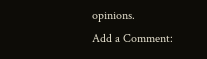opinions.
Add a Comment: